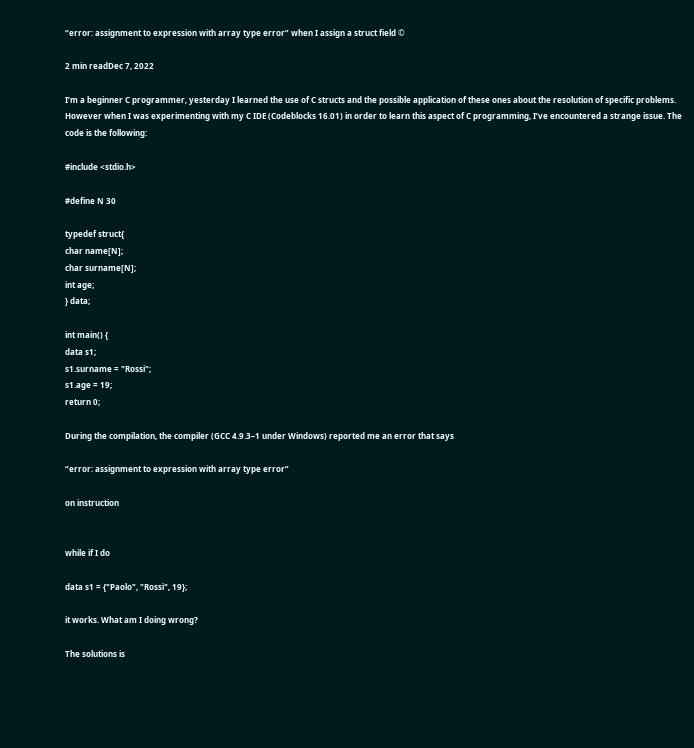“error: assignment to expression with array type error” when I assign a struct field ©

2 min readDec 7, 2022

I’m a beginner C programmer, yesterday I learned the use of C structs and the possible application of these ones about the resolution of specific problems. However when I was experimenting with my C IDE (Codeblocks 16.01) in order to learn this aspect of C programming, I’ve encountered a strange issue. The code is the following:

#include <stdio.h>

#define N 30

typedef struct{
char name[N];
char surname[N];
int age;
} data;

int main() {
data s1;
s1.surname = "Rossi";
s1.age = 19;
return 0;

During the compilation, the compiler (GCC 4.9.3–1 under Windows) reported me an error that says

“error: assignment to expression with array type error”

on instruction


while if I do

data s1 = {"Paolo", "Rossi", 19};

it works. What am I doing wrong?

The solutions is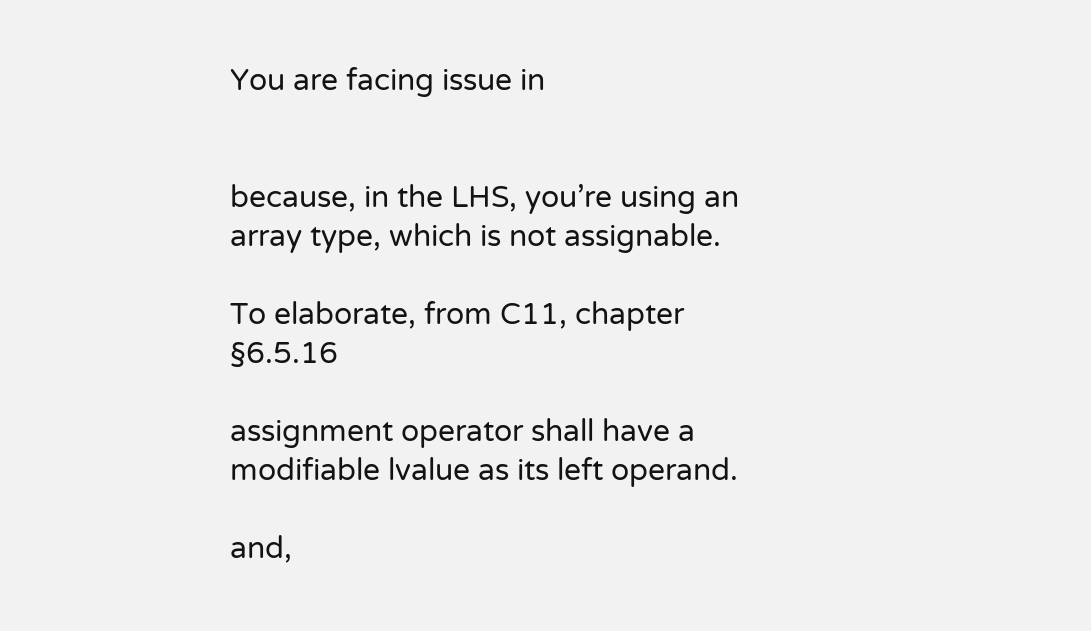You are facing issue in


because, in the LHS, you’re using an array type, which is not assignable.

To elaborate, from C11, chapter §6.5.16

assignment operator shall have a modifiable lvalue as its left operand.

and,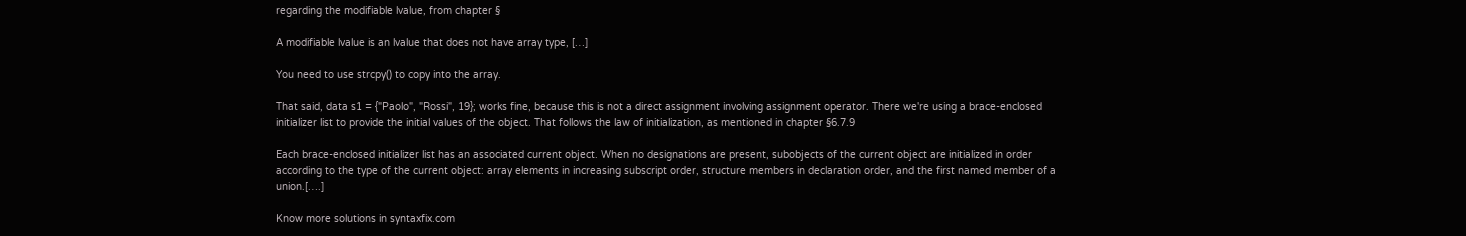regarding the modifiable lvalue, from chapter §

A modifiable lvalue is an lvalue that does not have array type, […]

You need to use strcpy() to copy into the array.

That said, data s1 = {"Paolo", "Rossi", 19}; works fine, because this is not a direct assignment involving assignment operator. There we're using a brace-enclosed initializer list to provide the initial values of the object. That follows the law of initialization, as mentioned in chapter §6.7.9

Each brace-enclosed initializer list has an associated current object. When no designations are present, subobjects of the current object are initialized in order according to the type of the current object: array elements in increasing subscript order, structure members in declaration order, and the first named member of a union.[….]

Know more solutions in syntaxfix.com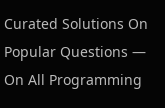Curated Solutions On Popular Questions — On All Programming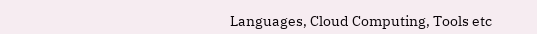Languages, Cloud Computing, Tools etc